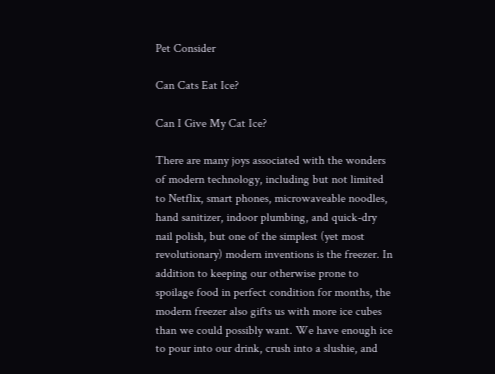Pet Consider

Can Cats Eat Ice?

Can I Give My Cat Ice?

There are many joys associated with the wonders of modern technology, including but not limited to Netflix, smart phones, microwaveable noodles, hand sanitizer, indoor plumbing, and quick-dry nail polish, but one of the simplest (yet most revolutionary) modern inventions is the freezer. In addition to keeping our otherwise prone to spoilage food in perfect condition for months, the modern freezer also gifts us with more ice cubes than we could possibly want. We have enough ice to pour into our drink, crush into a slushie, and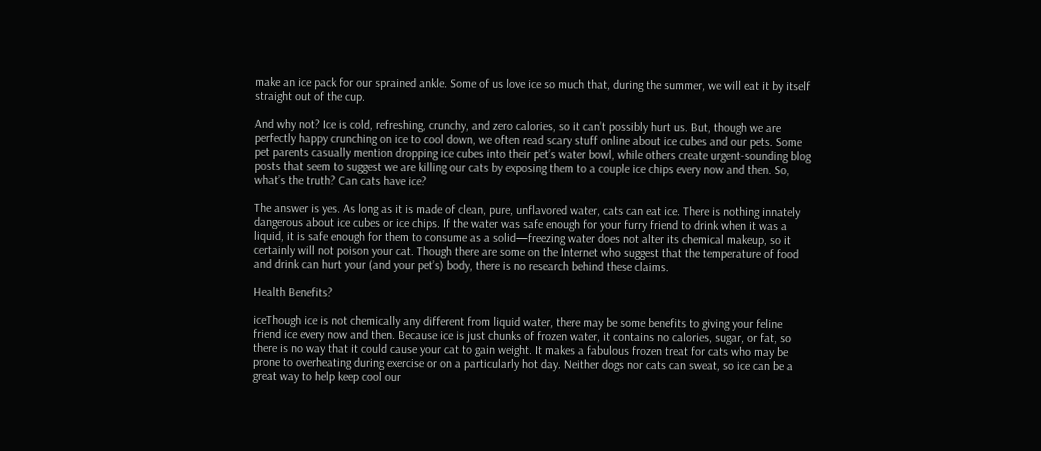make an ice pack for our sprained ankle. Some of us love ice so much that, during the summer, we will eat it by itself straight out of the cup.

And why not? Ice is cold, refreshing, crunchy, and zero calories, so it can’t possibly hurt us. But, though we are perfectly happy crunching on ice to cool down, we often read scary stuff online about ice cubes and our pets. Some pet parents casually mention dropping ice cubes into their pet’s water bowl, while others create urgent-sounding blog posts that seem to suggest we are killing our cats by exposing them to a couple ice chips every now and then. So, what’s the truth? Can cats have ice?

The answer is yes. As long as it is made of clean, pure, unflavored water, cats can eat ice. There is nothing innately dangerous about ice cubes or ice chips. If the water was safe enough for your furry friend to drink when it was a liquid, it is safe enough for them to consume as a solid—freezing water does not alter its chemical makeup, so it certainly will not poison your cat. Though there are some on the Internet who suggest that the temperature of food and drink can hurt your (and your pet’s) body, there is no research behind these claims.

Health Benefits?

iceThough ice is not chemically any different from liquid water, there may be some benefits to giving your feline friend ice every now and then. Because ice is just chunks of frozen water, it contains no calories, sugar, or fat, so there is no way that it could cause your cat to gain weight. It makes a fabulous frozen treat for cats who may be prone to overheating during exercise or on a particularly hot day. Neither dogs nor cats can sweat, so ice can be a great way to help keep cool our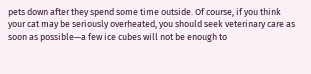pets down after they spend some time outside. Of course, if you think your cat may be seriously overheated, you should seek veterinary care as soon as possible—a few ice cubes will not be enough to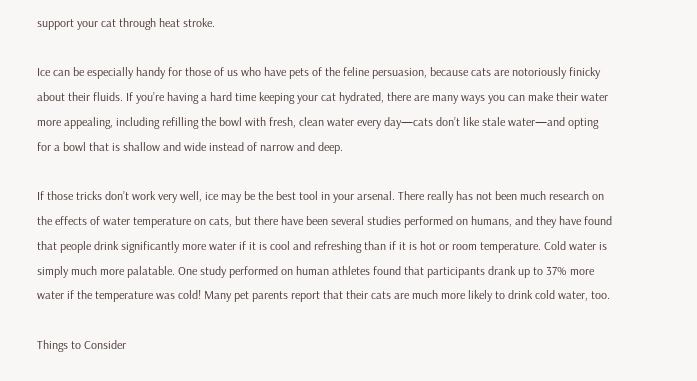support your cat through heat stroke.

Ice can be especially handy for those of us who have pets of the feline persuasion, because cats are notoriously finicky about their fluids. If you’re having a hard time keeping your cat hydrated, there are many ways you can make their water more appealing, including refilling the bowl with fresh, clean water every day—cats don’t like stale water—and opting for a bowl that is shallow and wide instead of narrow and deep.

If those tricks don’t work very well, ice may be the best tool in your arsenal. There really has not been much research on the effects of water temperature on cats, but there have been several studies performed on humans, and they have found that people drink significantly more water if it is cool and refreshing than if it is hot or room temperature. Cold water is simply much more palatable. One study performed on human athletes found that participants drank up to 37% more water if the temperature was cold! Many pet parents report that their cats are much more likely to drink cold water, too.

Things to Consider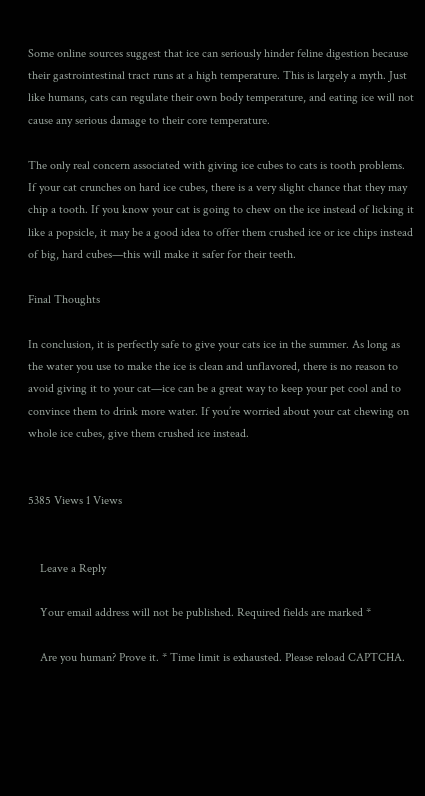Some online sources suggest that ice can seriously hinder feline digestion because their gastrointestinal tract runs at a high temperature. This is largely a myth. Just like humans, cats can regulate their own body temperature, and eating ice will not cause any serious damage to their core temperature.

The only real concern associated with giving ice cubes to cats is tooth problems. If your cat crunches on hard ice cubes, there is a very slight chance that they may chip a tooth. If you know your cat is going to chew on the ice instead of licking it like a popsicle, it may be a good idea to offer them crushed ice or ice chips instead of big, hard cubes—this will make it safer for their teeth.

Final Thoughts

In conclusion, it is perfectly safe to give your cats ice in the summer. As long as the water you use to make the ice is clean and unflavored, there is no reason to avoid giving it to your cat—ice can be a great way to keep your pet cool and to convince them to drink more water. If you’re worried about your cat chewing on whole ice cubes, give them crushed ice instead.


5385 Views 1 Views


    Leave a Reply

    Your email address will not be published. Required fields are marked *

    Are you human? Prove it. * Time limit is exhausted. Please reload CAPTCHA.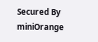Secured By miniOrange